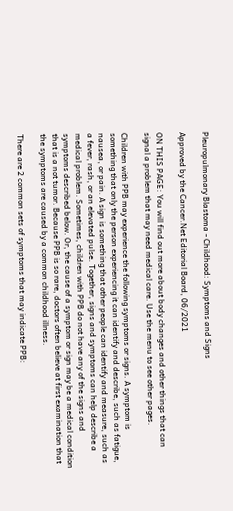Pleuropulmonary Blastoma - Childhood: Symptoms and Signs

Approved by the Cancer.Net Editorial Board, 06/2021

ON THIS PAGE: You will find out more about body changes and other things that can signal a problem that may need medical care. Use the menu to see other pages.

Children with PPB may experience the following symptoms or signs. A symptom is something that only the person experiencing it can identify and describe, such as fatigue, nausea, or pain. A sign is something that other people can identify and measure, such as a fever, rash, or an elevated pulse. Together, signs and symptoms can help describe a medical problem. Sometimes, children with PPB do not have any of the signs and symptoms described below. Or, the cause of a symptom or sign may be a medical condition that is a not tumor. Because PPB is so rare, doctors often believe at first examination that the symptoms are caused by a common childhood illness.

There are 2 common sets of symptoms that may indicate PPB: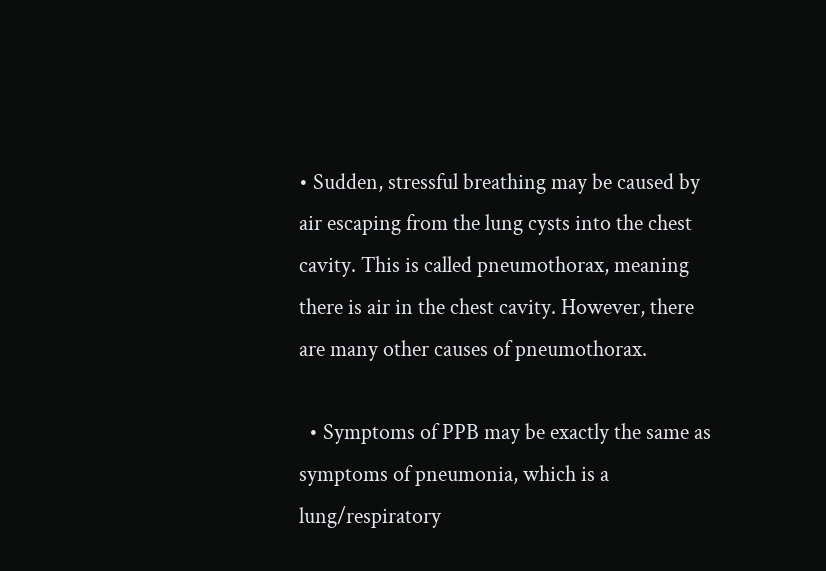• Sudden, stressful breathing may be caused by air escaping from the lung cysts into the chest cavity. This is called pneumothorax, meaning there is air in the chest cavity. However, there are many other causes of pneumothorax.

  • Symptoms of PPB may be exactly the same as symptoms of pneumonia, which is a lung/respiratory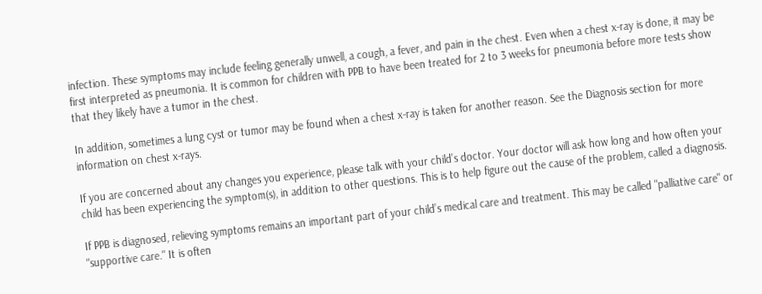infection. These symptoms may include feeling generally unwell, a cough, a fever, and pain in the chest. Even when a chest x-ray is done, it may be first interpreted as pneumonia. It is common for children with PPB to have been treated for 2 to 3 weeks for pneumonia before more tests show that they likely have a tumor in the chest.

In addition, sometimes a lung cyst or tumor may be found when a chest x-ray is taken for another reason. See the Diagnosis section for more information on chest x-rays.

If you are concerned about any changes you experience, please talk with your child’s doctor. Your doctor will ask how long and how often your child has been experiencing the symptom(s), in addition to other questions. This is to help figure out the cause of the problem, called a diagnosis.

If PPB is diagnosed, relieving symptoms remains an important part of your child’s medical care and treatment. This may be called "palliative care" or "supportive care." It is often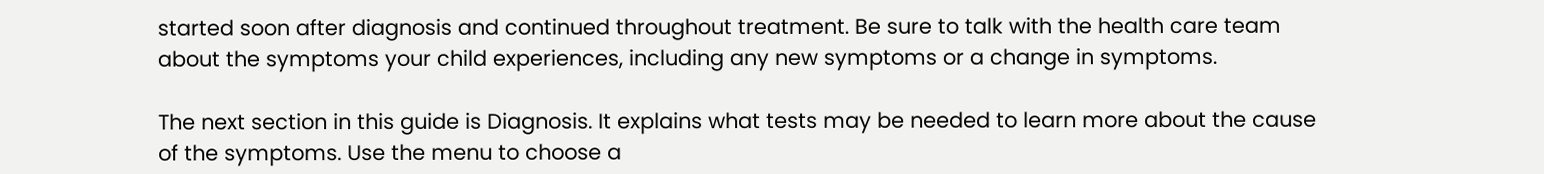started soon after diagnosis and continued throughout treatment. Be sure to talk with the health care team about the symptoms your child experiences, including any new symptoms or a change in symptoms.

The next section in this guide is Diagnosis. It explains what tests may be needed to learn more about the cause of the symptoms. Use the menu to choose a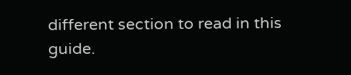different section to read in this guide.